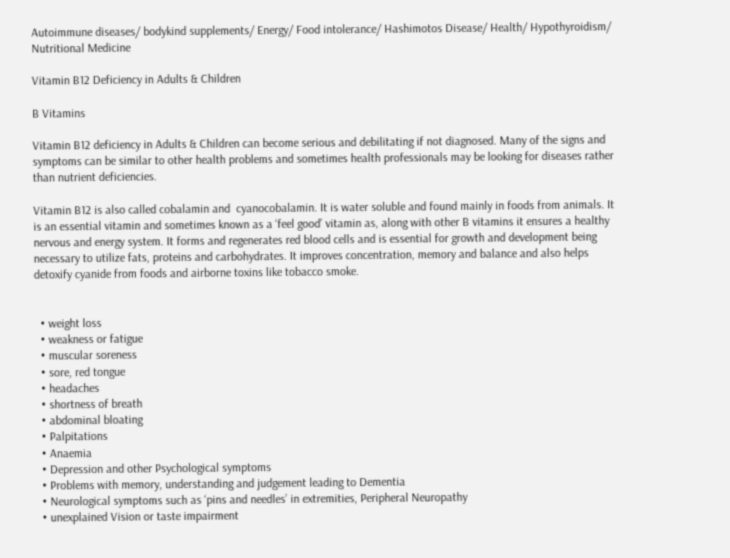Autoimmune diseases/ bodykind supplements/ Energy/ Food intolerance/ Hashimotos Disease/ Health/ Hypothyroidism/ Nutritional Medicine

Vitamin B12 Deficiency in Adults & Children

B Vitamins

Vitamin B12 deficiency in Adults & Children can become serious and debilitating if not diagnosed. Many of the signs and symptoms can be similar to other health problems and sometimes health professionals may be looking for diseases rather than nutrient deficiencies.

Vitamin B12 is also called cobalamin and  cyanocobalamin. It is water soluble and found mainly in foods from animals. It is an essential vitamin and sometimes known as a ‘feel good’ vitamin as, along with other B vitamins it ensures a healthy nervous and energy system. It forms and regenerates red blood cells and is essential for growth and development being necessary to utilize fats, proteins and carbohydrates. It improves concentration, memory and balance and also helps detoxify cyanide from foods and airborne toxins like tobacco smoke.


  • weight loss
  • weakness or fatigue
  • muscular soreness
  • sore, red tongue
  • headaches
  • shortness of breath
  • abdominal bloating
  • Palpitations
  • Anaemia
  • Depression and other Psychological symptoms
  • Problems with memory, understanding and judgement leading to Dementia
  • Neurological symptoms such as ‘pins and needles’ in extremities, Peripheral Neuropathy
  • unexplained Vision or taste impairment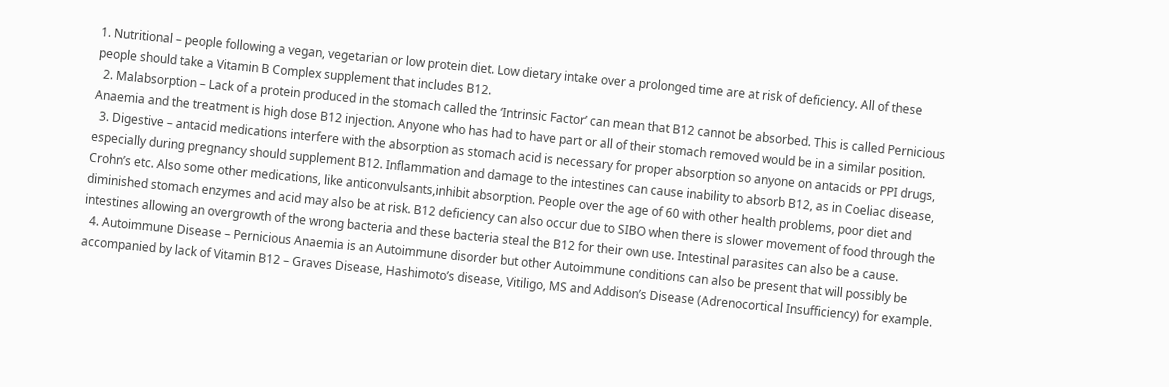1. Nutritional – people following a vegan, vegetarian or low protein diet. Low dietary intake over a prolonged time are at risk of deficiency. All of these people should take a Vitamin B Complex supplement that includes B12.
  2. Malabsorption – Lack of a protein produced in the stomach called the ‘Intrinsic Factor’ can mean that B12 cannot be absorbed. This is called Pernicious Anaemia and the treatment is high dose B12 injection. Anyone who has had to have part or all of their stomach removed would be in a similar position.
  3. Digestive – antacid medications interfere with the absorption as stomach acid is necessary for proper absorption so anyone on antacids or PPI drugs, especially during pregnancy should supplement B12. Inflammation and damage to the intestines can cause inability to absorb B12, as in Coeliac disease, Crohn’s etc. Also some other medications, like anticonvulsants,inhibit absorption. People over the age of 60 with other health problems, poor diet and diminished stomach enzymes and acid may also be at risk. B12 deficiency can also occur due to SIBO when there is slower movement of food through the intestines allowing an overgrowth of the wrong bacteria and these bacteria steal the B12 for their own use. Intestinal parasites can also be a cause.
  4. Autoimmune Disease – Pernicious Anaemia is an Autoimmune disorder but other Autoimmune conditions can also be present that will possibly be accompanied by lack of Vitamin B12 – Graves Disease, Hashimoto’s disease, Vitiligo, MS and Addison’s Disease (Adrenocortical Insufficiency) for example.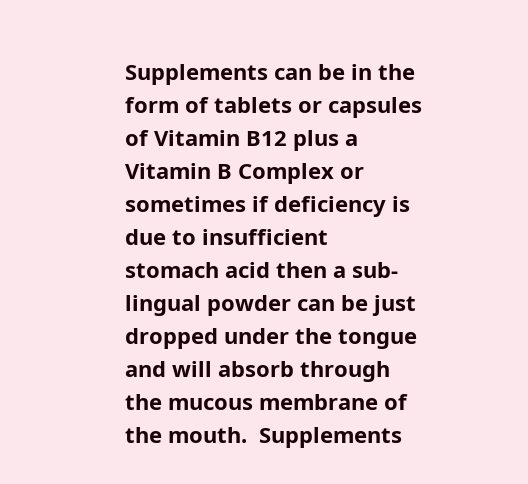Supplements can be in the form of tablets or capsules of Vitamin B12 plus a Vitamin B Complex or sometimes if deficiency is due to insufficient stomach acid then a sub-lingual powder can be just dropped under the tongue and will absorb through the mucous membrane of the mouth.  Supplements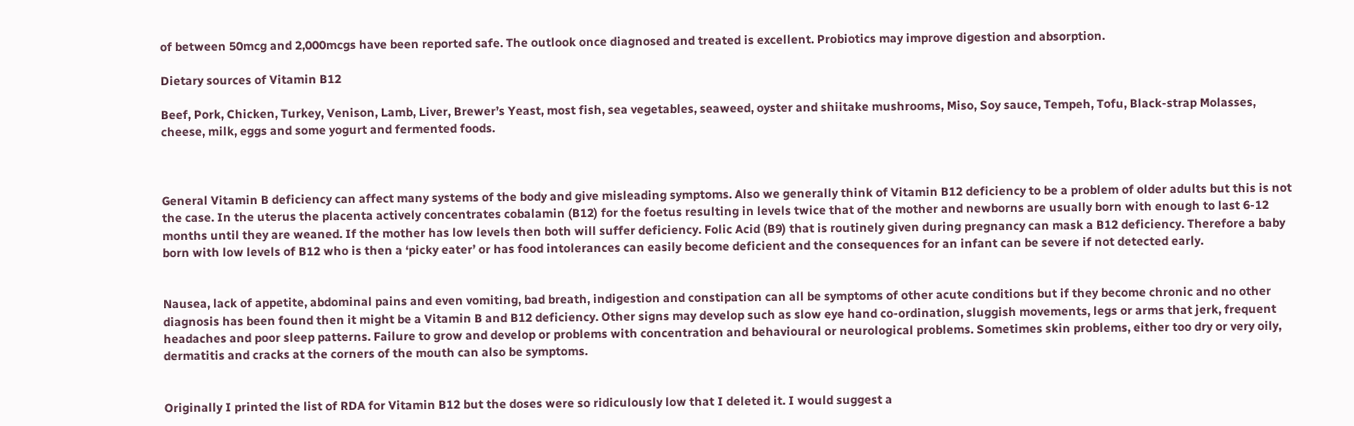of between 50mcg and 2,000mcgs have been reported safe. The outlook once diagnosed and treated is excellent. Probiotics may improve digestion and absorption.

Dietary sources of Vitamin B12

Beef, Pork, Chicken, Turkey, Venison, Lamb, Liver, Brewer’s Yeast, most fish, sea vegetables, seaweed, oyster and shiitake mushrooms, Miso, Soy sauce, Tempeh, Tofu, Black-strap Molasses, cheese, milk, eggs and some yogurt and fermented foods.



General Vitamin B deficiency can affect many systems of the body and give misleading symptoms. Also we generally think of Vitamin B12 deficiency to be a problem of older adults but this is not the case. In the uterus the placenta actively concentrates cobalamin (B12) for the foetus resulting in levels twice that of the mother and newborns are usually born with enough to last 6-12 months until they are weaned. If the mother has low levels then both will suffer deficiency. Folic Acid (B9) that is routinely given during pregnancy can mask a B12 deficiency. Therefore a baby born with low levels of B12 who is then a ‘picky eater’ or has food intolerances can easily become deficient and the consequences for an infant can be severe if not detected early.


Nausea, lack of appetite, abdominal pains and even vomiting, bad breath, indigestion and constipation can all be symptoms of other acute conditions but if they become chronic and no other diagnosis has been found then it might be a Vitamin B and B12 deficiency. Other signs may develop such as slow eye hand co-ordination, sluggish movements, legs or arms that jerk, frequent headaches and poor sleep patterns. Failure to grow and develop or problems with concentration and behavioural or neurological problems. Sometimes skin problems, either too dry or very oily, dermatitis and cracks at the corners of the mouth can also be symptoms.


Originally I printed the list of RDA for Vitamin B12 but the doses were so ridiculously low that I deleted it. I would suggest a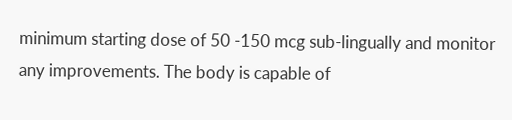minimum starting dose of 50 -150 mcg sub-lingually and monitor any improvements. The body is capable of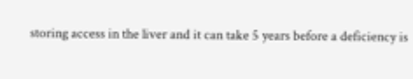storing access in the liver and it can take 5 years before a deficiency is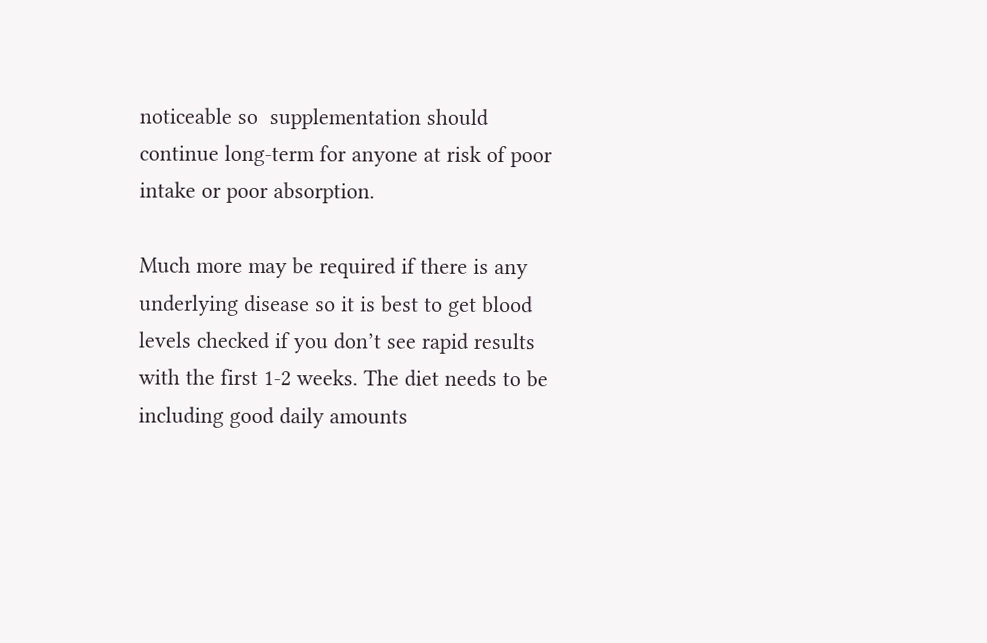noticeable so  supplementation should continue long-term for anyone at risk of poor intake or poor absorption.

Much more may be required if there is any underlying disease so it is best to get blood levels checked if you don’t see rapid results with the first 1-2 weeks. The diet needs to be including good daily amounts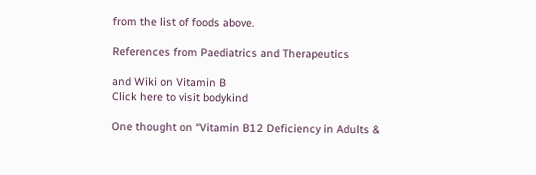from the list of foods above.

References from Paediatrics and Therapeutics

and Wiki on Vitamin B
Click here to visit bodykind

One thought on “Vitamin B12 Deficiency in Adults &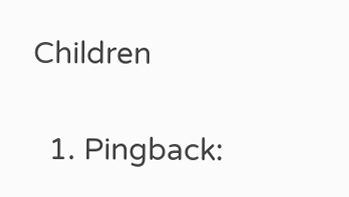Children

  1. Pingback: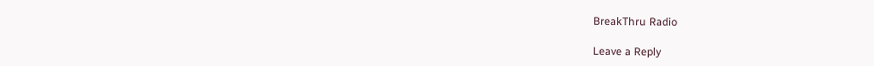BreakThru Radio

Leave a Reply